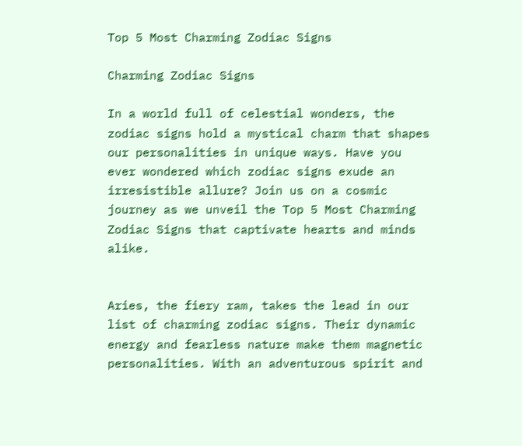Top 5 Most Charming Zodiac Signs

Charming Zodiac Signs

In a world full of celestial wonders, the zodiac signs hold a mystical charm that shapes our personalities in unique ways. Have you ever wondered which zodiac signs exude an irresistible allure? Join us on a cosmic journey as we unveil the Top 5 Most Charming Zodiac Signs that captivate hearts and minds alike.


Aries, the fiery ram, takes the lead in our list of charming zodiac signs. Their dynamic energy and fearless nature make them magnetic personalities. With an adventurous spirit and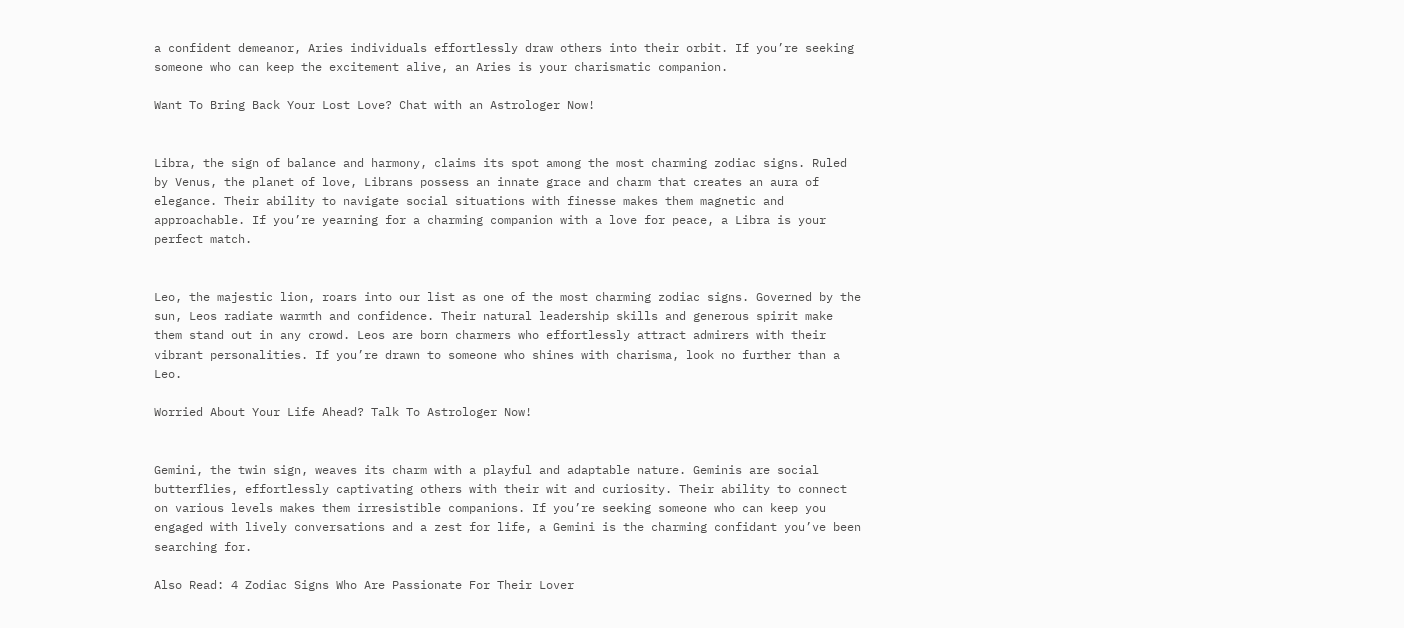a confident demeanor, Aries individuals effortlessly draw others into their orbit. If you’re seeking someone who can keep the excitement alive, an Aries is your charismatic companion.

Want To Bring Back Your Lost Love? Chat with an Astrologer Now!


Libra, the sign of balance and harmony, claims its spot among the most charming zodiac signs. Ruled by Venus, the planet of love, Librans possess an innate grace and charm that creates an aura of elegance. Their ability to navigate social situations with finesse makes them magnetic and approachable. If you’re yearning for a charming companion with a love for peace, a Libra is your perfect match.


Leo, the majestic lion, roars into our list as one of the most charming zodiac signs. Governed by the sun, Leos radiate warmth and confidence. Their natural leadership skills and generous spirit make them stand out in any crowd. Leos are born charmers who effortlessly attract admirers with their vibrant personalities. If you’re drawn to someone who shines with charisma, look no further than a Leo.

Worried About Your Life Ahead? Talk To Astrologer Now!


Gemini, the twin sign, weaves its charm with a playful and adaptable nature. Geminis are social butterflies, effortlessly captivating others with their wit and curiosity. Their ability to connect on various levels makes them irresistible companions. If you’re seeking someone who can keep you engaged with lively conversations and a zest for life, a Gemini is the charming confidant you’ve been searching for.

Also Read: 4 Zodiac Signs Who Are Passionate For Their Lover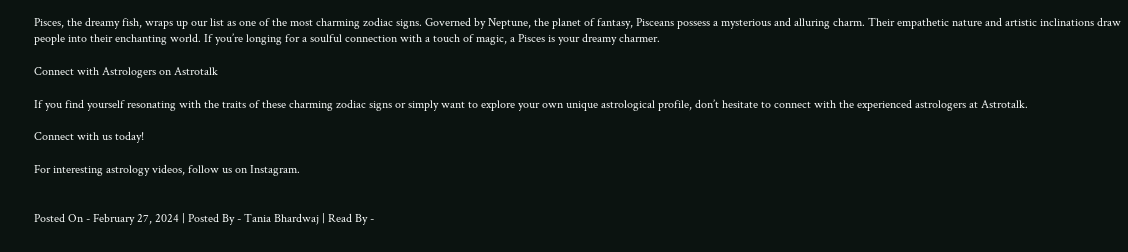Pisces, the dreamy fish, wraps up our list as one of the most charming zodiac signs. Governed by Neptune, the planet of fantasy, Pisceans possess a mysterious and alluring charm. Their empathetic nature and artistic inclinations draw people into their enchanting world. If you’re longing for a soulful connection with a touch of magic, a Pisces is your dreamy charmer.

Connect with Astrologers on Astrotalk

If you find yourself resonating with the traits of these charming zodiac signs or simply want to explore your own unique astrological profile, don’t hesitate to connect with the experienced astrologers at Astrotalk.

Connect with us today!

For interesting astrology videos, follow us on Instagram.


Posted On - February 27, 2024 | Posted By - Tania Bhardwaj | Read By -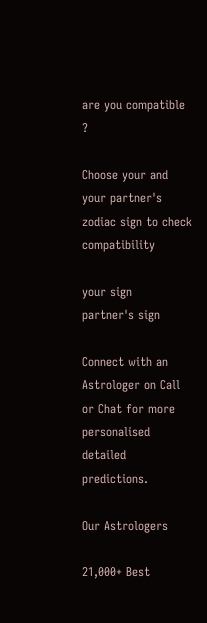are you compatible ?

Choose your and your partner's zodiac sign to check compatibility

your sign
partner's sign

Connect with an Astrologer on Call or Chat for more personalised detailed predictions.

Our Astrologers

21,000+ Best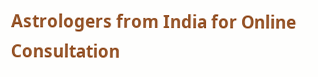Astrologers from India for Online Consultation